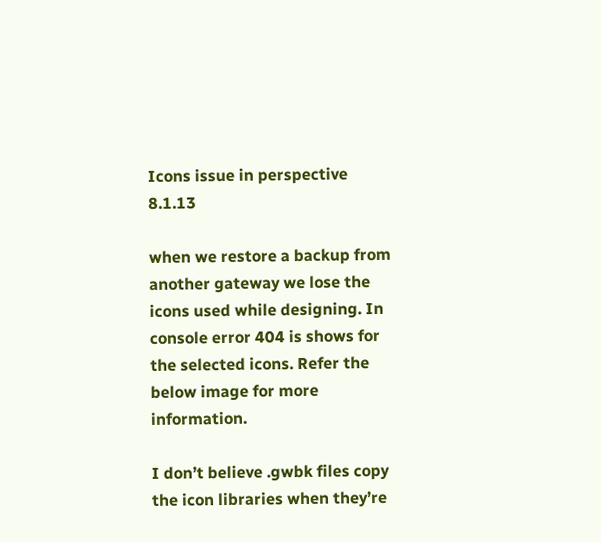Icons issue in perspective 8.1.13

when we restore a backup from another gateway we lose the icons used while designing. In console error 404 is shows for the selected icons. Refer the below image for more information.

I don’t believe .gwbk files copy the icon libraries when they’re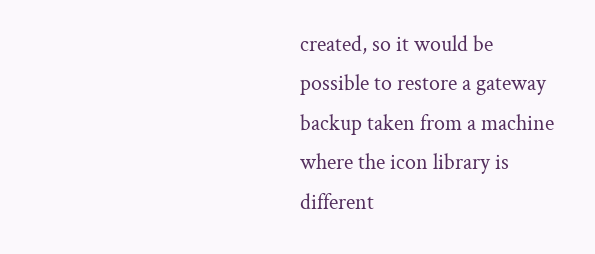created, so it would be possible to restore a gateway backup taken from a machine where the icon library is different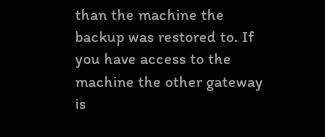than the machine the backup was restored to. If you have access to the machine the other gateway is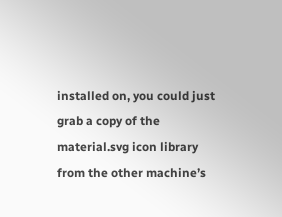installed on, you could just grab a copy of the material.svg icon library from the other machine’s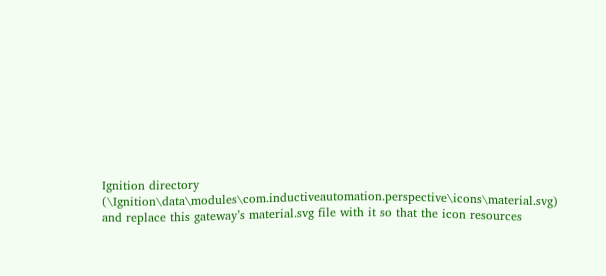Ignition directory (\Ignition\data\modules\com.inductiveautomation.perspective\icons\material.svg) and replace this gateway’s material.svg file with it so that the icon resources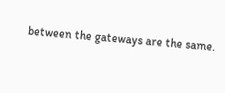between the gateways are the same.